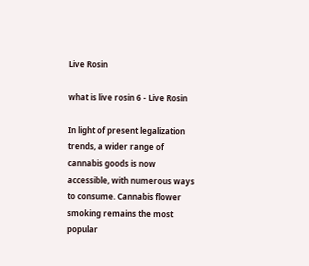Live Rosin

what is live rosin 6 - Live Rosin

In light of present legalization trends, a wider range of cannabis goods is now accessible, with numerous ways to consume. Cannabis flower smoking remains the most popular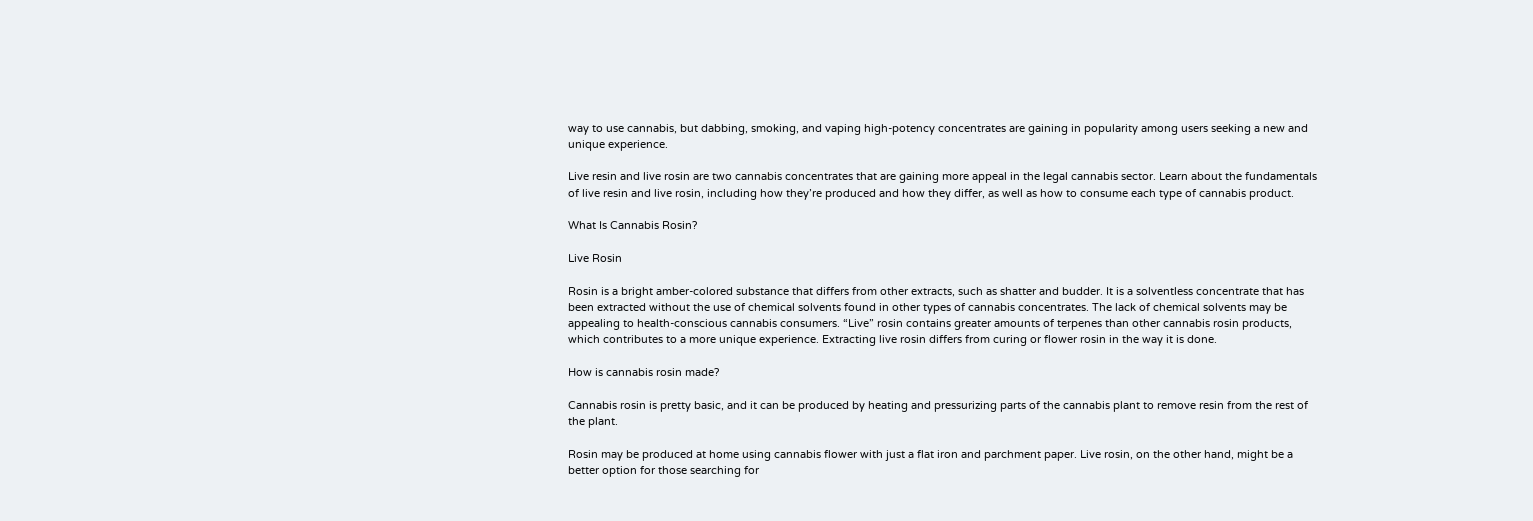way to use cannabis, but dabbing, smoking, and vaping high-potency concentrates are gaining in popularity among users seeking a new and unique experience.

Live resin and live rosin are two cannabis concentrates that are gaining more appeal in the legal cannabis sector. Learn about the fundamentals of live resin and live rosin, including how they’re produced and how they differ, as well as how to consume each type of cannabis product.

What Is Cannabis Rosin?

Live Rosin

Rosin is a bright amber-colored substance that differs from other extracts, such as shatter and budder. It is a solventless concentrate that has been extracted without the use of chemical solvents found in other types of cannabis concentrates. The lack of chemical solvents may be appealing to health-conscious cannabis consumers. “Live” rosin contains greater amounts of terpenes than other cannabis rosin products, which contributes to a more unique experience. Extracting live rosin differs from curing or flower rosin in the way it is done.

How is cannabis rosin made?

Cannabis rosin is pretty basic, and it can be produced by heating and pressurizing parts of the cannabis plant to remove resin from the rest of the plant.

Rosin may be produced at home using cannabis flower with just a flat iron and parchment paper. Live rosin, on the other hand, might be a better option for those searching for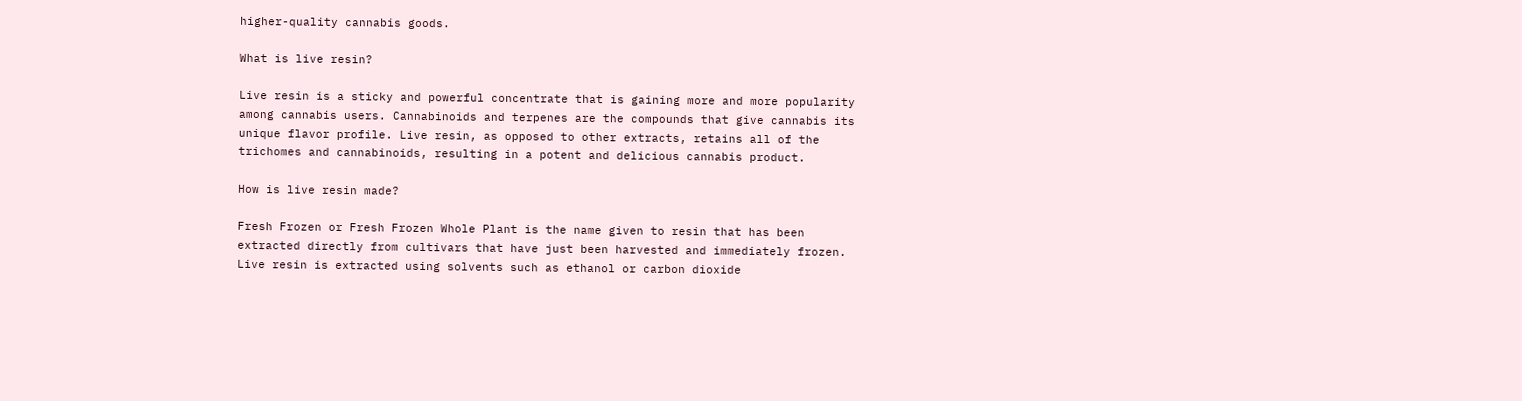higher-quality cannabis goods.

What is live resin?

Live resin is a sticky and powerful concentrate that is gaining more and more popularity among cannabis users. Cannabinoids and terpenes are the compounds that give cannabis its unique flavor profile. Live resin, as opposed to other extracts, retains all of the trichomes and cannabinoids, resulting in a potent and delicious cannabis product.

How is live resin made?

Fresh Frozen or Fresh Frozen Whole Plant is the name given to resin that has been extracted directly from cultivars that have just been harvested and immediately frozen. Live resin is extracted using solvents such as ethanol or carbon dioxide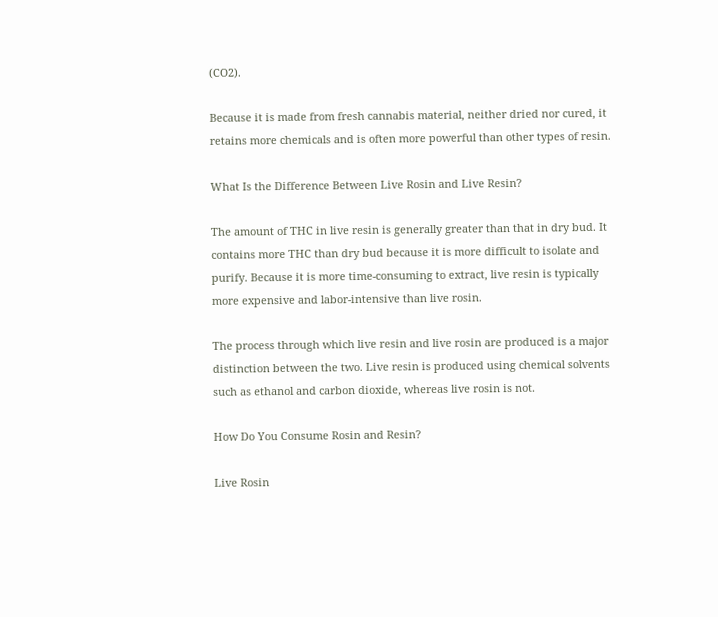(CO2).

Because it is made from fresh cannabis material, neither dried nor cured, it retains more chemicals and is often more powerful than other types of resin.

What Is the Difference Between Live Rosin and Live Resin?

The amount of THC in live resin is generally greater than that in dry bud. It contains more THC than dry bud because it is more difficult to isolate and purify. Because it is more time-consuming to extract, live resin is typically more expensive and labor-intensive than live rosin.

The process through which live resin and live rosin are produced is a major distinction between the two. Live resin is produced using chemical solvents such as ethanol and carbon dioxide, whereas live rosin is not.

How Do You Consume Rosin and Resin?

Live Rosin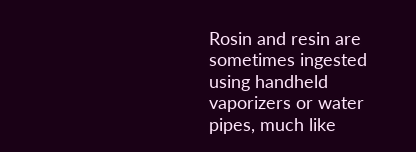Rosin and resin are sometimes ingested using handheld vaporizers or water pipes, much like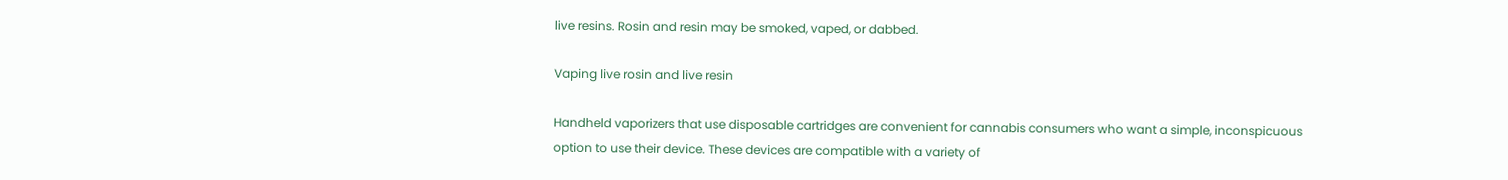live resins. Rosin and resin may be smoked, vaped, or dabbed.

Vaping live rosin and live resin

Handheld vaporizers that use disposable cartridges are convenient for cannabis consumers who want a simple, inconspicuous option to use their device. These devices are compatible with a variety of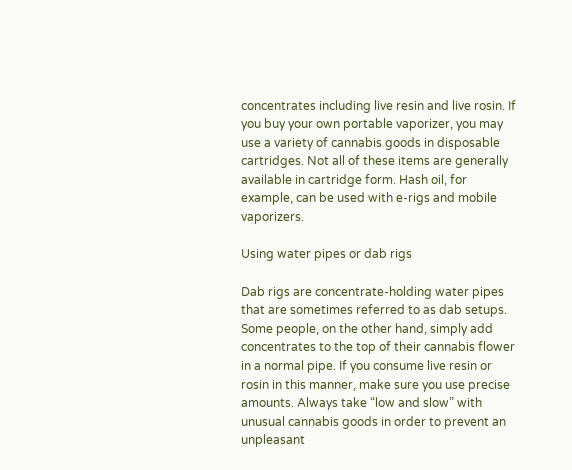concentrates including live resin and live rosin. If you buy your own portable vaporizer, you may use a variety of cannabis goods in disposable cartridges. Not all of these items are generally available in cartridge form. Hash oil, for example, can be used with e-rigs and mobile vaporizers.

Using water pipes or dab rigs

Dab rigs are concentrate-holding water pipes that are sometimes referred to as dab setups. Some people, on the other hand, simply add concentrates to the top of their cannabis flower in a normal pipe. If you consume live resin or rosin in this manner, make sure you use precise amounts. Always take “low and slow” with unusual cannabis goods in order to prevent an unpleasant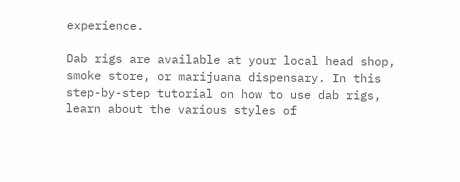experience.

Dab rigs are available at your local head shop, smoke store, or marijuana dispensary. In this step-by-step tutorial on how to use dab rigs, learn about the various styles of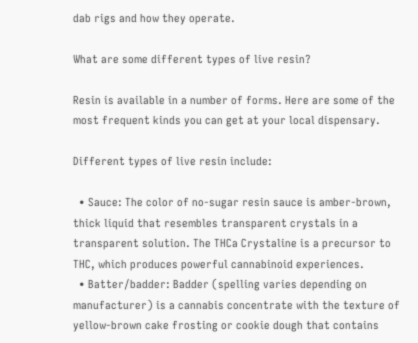dab rigs and how they operate.

What are some different types of live resin?

Resin is available in a number of forms. Here are some of the most frequent kinds you can get at your local dispensary.

Different types of live resin include:

  • Sauce: The color of no-sugar resin sauce is amber-brown, thick liquid that resembles transparent crystals in a transparent solution. The THCa Crystaline is a precursor to THC, which produces powerful cannabinoid experiences.
  • Batter/badder: Badder (spelling varies depending on manufacturer) is a cannabis concentrate with the texture of yellow-brown cake frosting or cookie dough that contains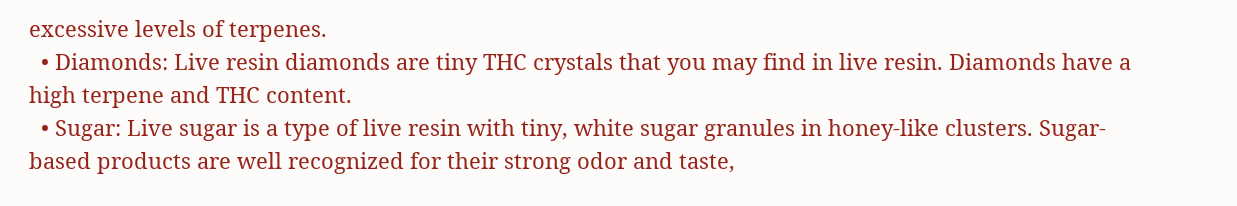excessive levels of terpenes.
  • Diamonds: Live resin diamonds are tiny THC crystals that you may find in live resin. Diamonds have a high terpene and THC content.
  • Sugar: Live sugar is a type of live resin with tiny, white sugar granules in honey-like clusters. Sugar-based products are well recognized for their strong odor and taste,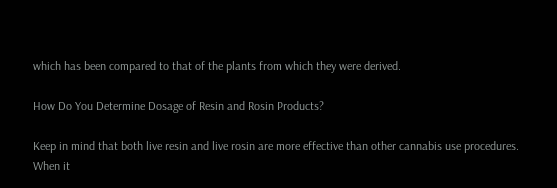which has been compared to that of the plants from which they were derived.

How Do You Determine Dosage of Resin and Rosin Products?

Keep in mind that both live resin and live rosin are more effective than other cannabis use procedures. When it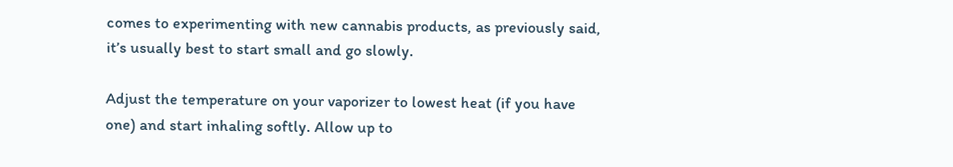comes to experimenting with new cannabis products, as previously said, it’s usually best to start small and go slowly.

Adjust the temperature on your vaporizer to lowest heat (if you have one) and start inhaling softly. Allow up to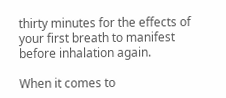thirty minutes for the effects of your first breath to manifest before inhalation again.

When it comes to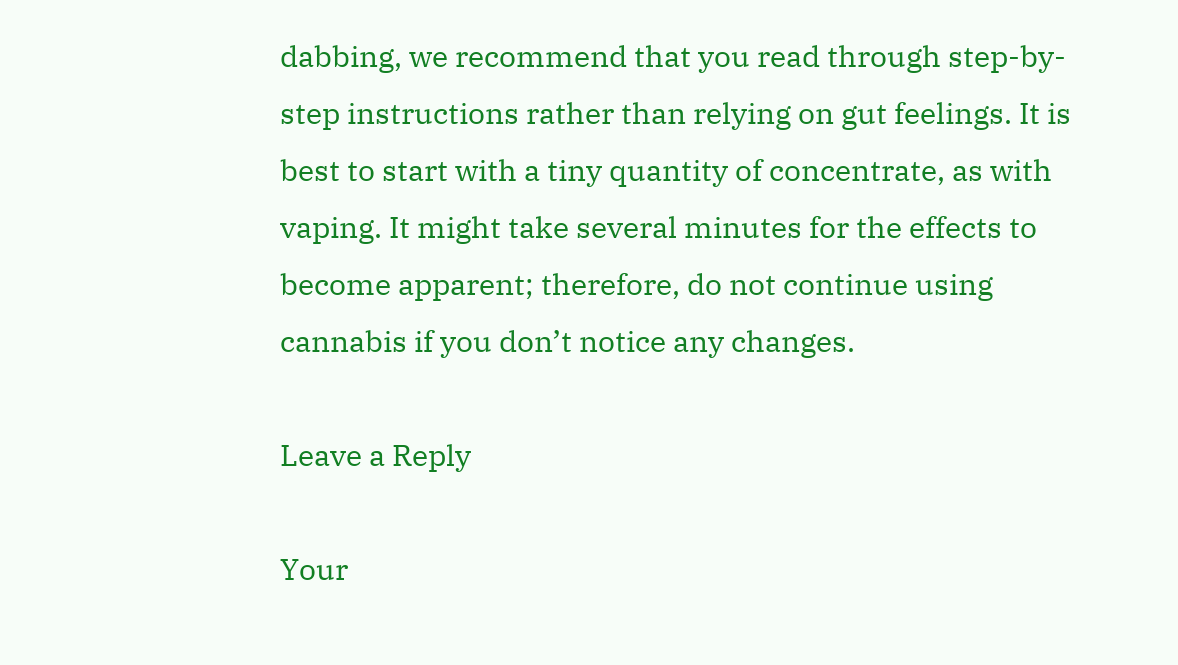dabbing, we recommend that you read through step-by-step instructions rather than relying on gut feelings. It is best to start with a tiny quantity of concentrate, as with vaping. It might take several minutes for the effects to become apparent; therefore, do not continue using cannabis if you don’t notice any changes.

Leave a Reply

Your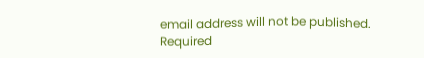email address will not be published. Required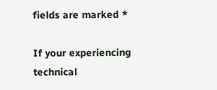fields are marked *

If your experiencing technical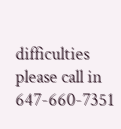difficulties please call in 647-660-7351